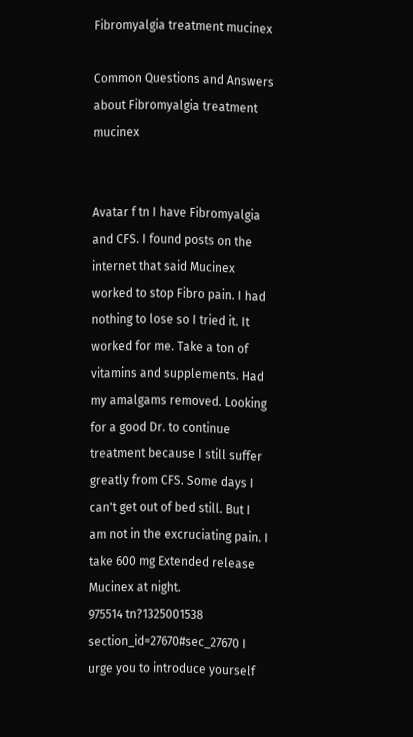Fibromyalgia treatment mucinex

Common Questions and Answers about Fibromyalgia treatment mucinex


Avatar f tn I have Fibromyalgia and CFS. I found posts on the internet that said Mucinex worked to stop Fibro pain. I had nothing to lose so I tried it. It worked for me. Take a ton of vitamins and supplements. Had my amalgams removed. Looking for a good Dr. to continue treatment because I still suffer greatly from CFS. Some days I can't get out of bed still. But I am not in the excruciating pain. I take 600 mg Extended release Mucinex at night.
975514 tn?1325001538 section_id=27670#sec_27670 I urge you to introduce yourself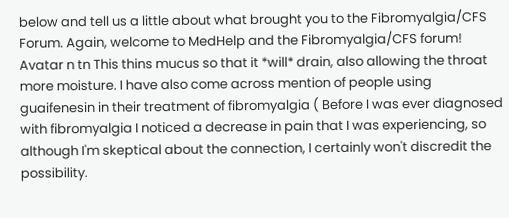below and tell us a little about what brought you to the Fibromyalgia/CFS Forum. Again, welcome to MedHelp and the Fibromyalgia/CFS forum!
Avatar n tn This thins mucus so that it *will* drain, also allowing the throat more moisture. I have also come across mention of people using guaifenesin in their treatment of fibromyalgia ( Before I was ever diagnosed with fibromyalgia I noticed a decrease in pain that I was experiencing, so although I'm skeptical about the connection, I certainly won't discredit the possibility.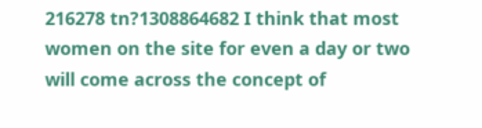216278 tn?1308864682 I think that most women on the site for even a day or two will come across the concept of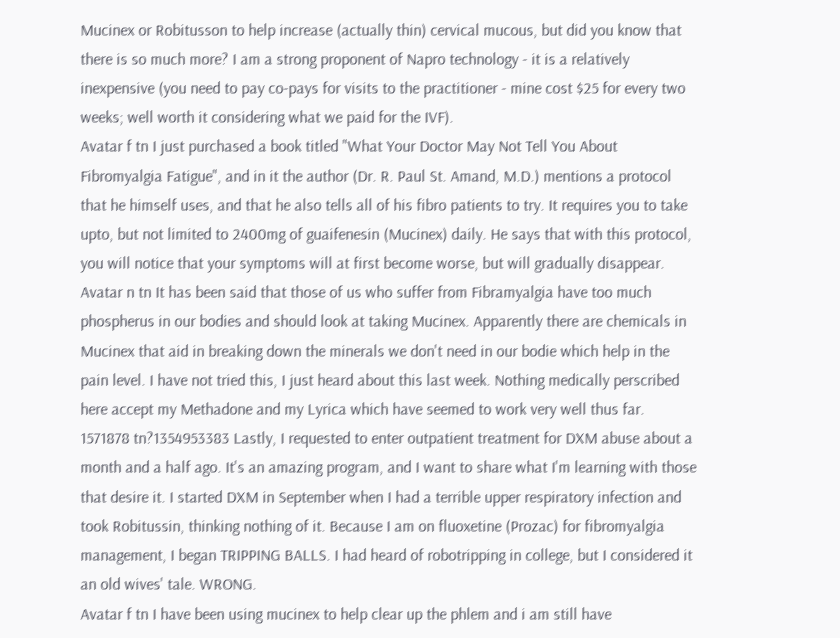Mucinex or Robitusson to help increase (actually thin) cervical mucous, but did you know that there is so much more? I am a strong proponent of Napro technology - it is a relatively inexpensive (you need to pay co-pays for visits to the practitioner - mine cost $25 for every two weeks; well worth it considering what we paid for the IVF).
Avatar f tn I just purchased a book titled "What Your Doctor May Not Tell You About Fibromyalgia Fatigue", and in it the author (Dr. R. Paul St. Amand, M.D.) mentions a protocol that he himself uses, and that he also tells all of his fibro patients to try. It requires you to take upto, but not limited to 2400mg of guaifenesin (Mucinex) daily. He says that with this protocol, you will notice that your symptoms will at first become worse, but will gradually disappear.
Avatar n tn It has been said that those of us who suffer from Fibramyalgia have too much phospherus in our bodies and should look at taking Mucinex. Apparently there are chemicals in Mucinex that aid in breaking down the minerals we don't need in our bodie which help in the pain level. I have not tried this, I just heard about this last week. Nothing medically perscribed here accept my Methadone and my Lyrica which have seemed to work very well thus far.
1571878 tn?1354953383 Lastly, I requested to enter outpatient treatment for DXM abuse about a month and a half ago. It's an amazing program, and I want to share what I'm learning with those that desire it. I started DXM in September when I had a terrible upper respiratory infection and took Robitussin, thinking nothing of it. Because I am on fluoxetine (Prozac) for fibromyalgia management, I began TRIPPING BALLS. I had heard of robotripping in college, but I considered it an old wives' tale. WRONG.
Avatar f tn I have been using mucinex to help clear up the phlem and i am still have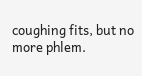coughing fits, but no more phlem.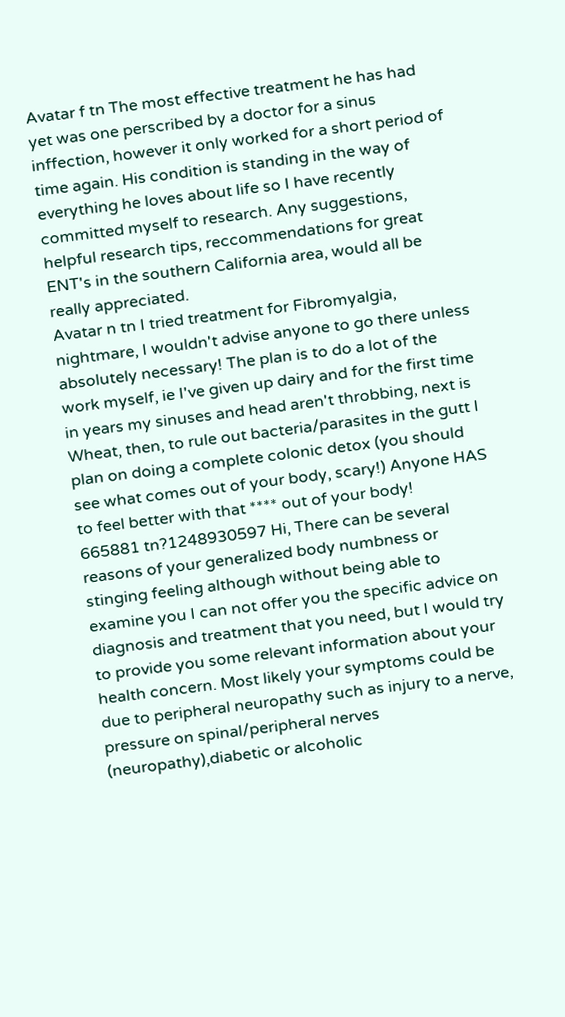Avatar f tn The most effective treatment he has had yet was one perscribed by a doctor for a sinus inffection, however it only worked for a short period of time again. His condition is standing in the way of everything he loves about life so I have recently committed myself to research. Any suggestions, helpful research tips, reccommendations for great ENT's in the southern California area, would all be really appreciated.
Avatar n tn I tried treatment for Fibromyalgia, nightmare, I wouldn't advise anyone to go there unless absolutely necessary! The plan is to do a lot of the work myself, ie I've given up dairy and for the first time in years my sinuses and head aren't throbbing, next is Wheat, then, to rule out bacteria/parasites in the gutt I plan on doing a complete colonic detox (you should see what comes out of your body, scary!) Anyone HAS to feel better with that **** out of your body!
665881 tn?1248930597 Hi, There can be several reasons of your generalized body numbness or stinging feeling although without being able to examine you I can not offer you the specific advice on diagnosis and treatment that you need, but I would try to provide you some relevant information about your health concern. Most likely your symptoms could be due to peripheral neuropathy such as injury to a nerve, pressure on spinal/peripheral nerves (neuropathy),diabetic or alcoholic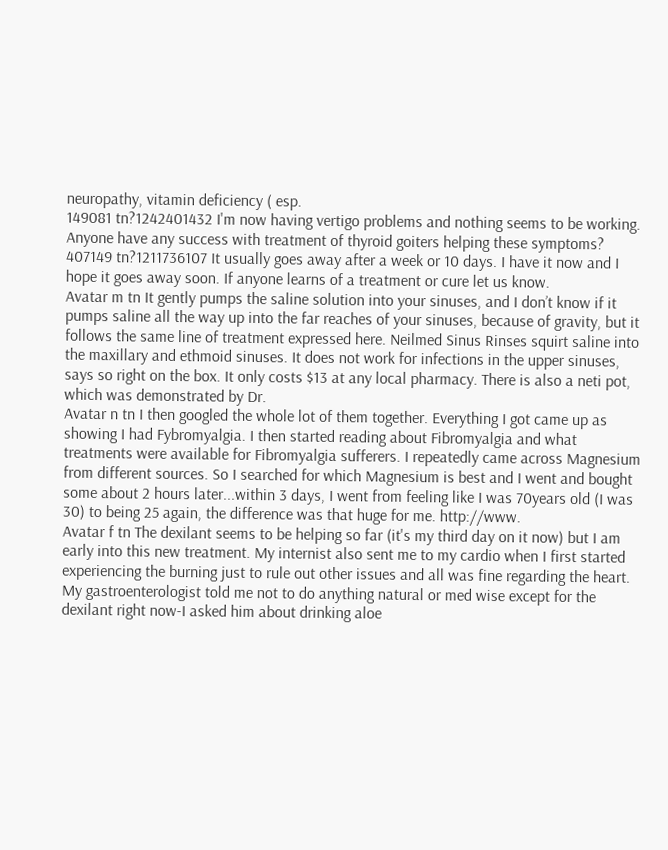neuropathy, vitamin deficiency ( esp.
149081 tn?1242401432 I'm now having vertigo problems and nothing seems to be working. Anyone have any success with treatment of thyroid goiters helping these symptoms?
407149 tn?1211736107 It usually goes away after a week or 10 days. I have it now and I hope it goes away soon. If anyone learns of a treatment or cure let us know.
Avatar m tn It gently pumps the saline solution into your sinuses, and I don’t know if it pumps saline all the way up into the far reaches of your sinuses, because of gravity, but it follows the same line of treatment expressed here. Neilmed Sinus Rinses squirt saline into the maxillary and ethmoid sinuses. It does not work for infections in the upper sinuses, says so right on the box. It only costs $13 at any local pharmacy. There is also a neti pot, which was demonstrated by Dr.
Avatar n tn I then googled the whole lot of them together. Everything I got came up as showing I had Fybromyalgia. I then started reading about Fibromyalgia and what treatments were available for Fibromyalgia sufferers. I repeatedly came across Magnesium from different sources. So I searched for which Magnesium is best and I went and bought some about 2 hours later...within 3 days, I went from feeling like I was 70years old (I was 30) to being 25 again, the difference was that huge for me. http://www.
Avatar f tn The dexilant seems to be helping so far (it's my third day on it now) but I am early into this new treatment. My internist also sent me to my cardio when I first started experiencing the burning just to rule out other issues and all was fine regarding the heart. My gastroenterologist told me not to do anything natural or med wise except for the dexilant right now-I asked him about drinking aloe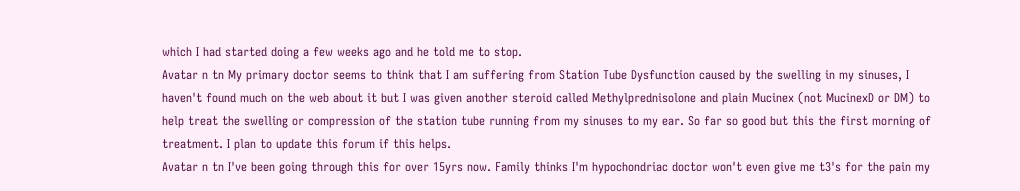which I had started doing a few weeks ago and he told me to stop.
Avatar n tn My primary doctor seems to think that I am suffering from Station Tube Dysfunction caused by the swelling in my sinuses, I haven't found much on the web about it but I was given another steroid called Methylprednisolone and plain Mucinex (not MucinexD or DM) to help treat the swelling or compression of the station tube running from my sinuses to my ear. So far so good but this the first morning of treatment. I plan to update this forum if this helps.
Avatar n tn I've been going through this for over 15yrs now. Family thinks I'm hypochondriac doctor won't even give me t3's for the pain my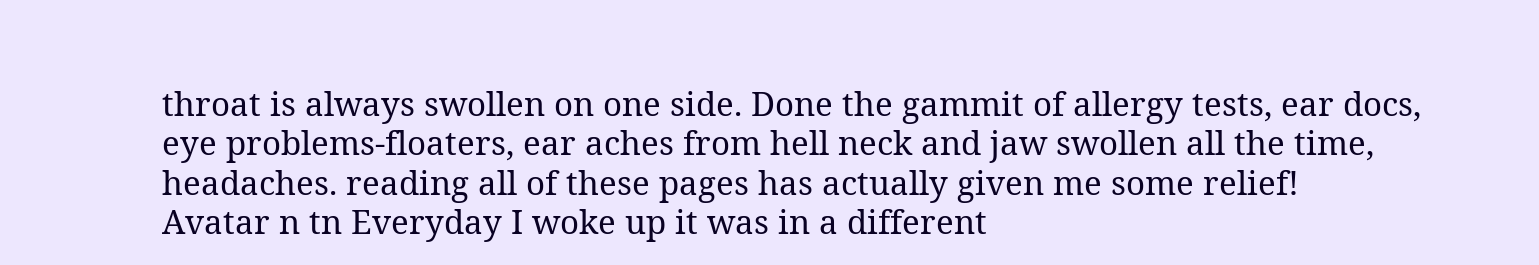throat is always swollen on one side. Done the gammit of allergy tests, ear docs, eye problems-floaters, ear aches from hell neck and jaw swollen all the time, headaches. reading all of these pages has actually given me some relief!
Avatar n tn Everyday I woke up it was in a different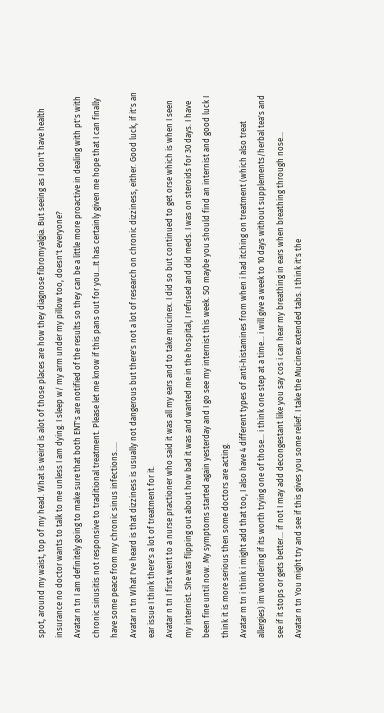spot, around my waist, top of my head. What is weird is alot of those places are how they diagnose fibromyalgia. But seeing as I don't have health insurance no doctor wants to talk to me unless I am dying. I sleep w/ my arm under my pillow too, doesn't everyone?
Avatar n tn I am definitely going to make sure that both ENT's are notified of the results so they can be a little more proactive in dealing with pt's with chronic sinusitis not responsive to traditional treatment. Please let me know if this pans out for you...It has certainly given me hope that I can finally have some peace from my chronic sinus infections.....
Avatar n tn What I've heard is that dizziness is usually not dangerous but there's not a lot of research on chronic dizziness, either. Good luck, if it's an ear issue I think there's a lot of treatment for it.
Avatar n tn I first went to a nurse practioner who said it was all my ears and to take mucinex. I did so but continued to get orse which is when I seen my internist. She was flipping out about how bad it was and wanted me in the hospital, I refused and did meds. I was on steroids for 30 days. I have been fine until now. My symptoms started again yesterday and I go see my internist this week. SO maybe you should find an internist and good luck I think it is more serious then some doctors are acting.
Avatar m tn i think i might add that too, I also have 4 different types of anti-histamines from when i had itching on treatment (which also treat allergies) im wondering if its worth trying one of those... i think one step at a time... i will give a week to 10 days without supplements/herbal tea's and see if it stops or gets better... if not I may add decongestant like you say cos i can hear my breathing in ears when breathing through nose...
Avatar n tn You might try and see if this gives you some relief. I take the Mucinex extended tabs. I think it's the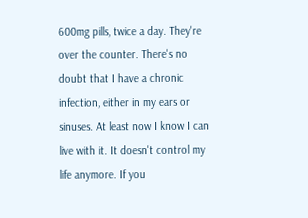600mg pills, twice a day. They're over the counter. There's no doubt that I have a chronic infection, either in my ears or sinuses. At least now I know I can live with it. It doesn't control my life anymore. If you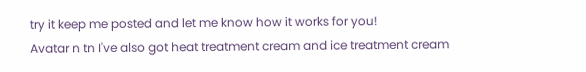try it keep me posted and let me know how it works for you!
Avatar n tn I've also got heat treatment cream and ice treatment cream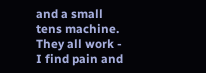and a small tens machine. They all work - I find pain and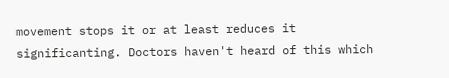movement stops it or at least reduces it significanting. Doctors haven't heard of this which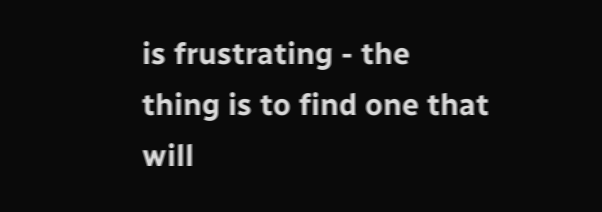is frustrating - the thing is to find one that will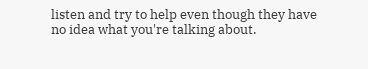listen and try to help even though they have no idea what you're talking about.